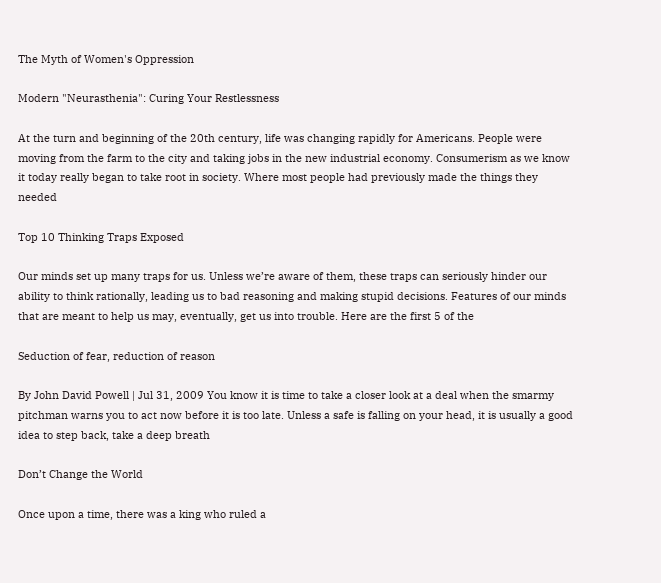The Myth of Women's Oppression

Modern "Neurasthenia": Curing Your Restlessness

At the turn and beginning of the 20th century, life was changing rapidly for Americans. People were moving from the farm to the city and taking jobs in the new industrial economy. Consumerism as we know it today really began to take root in society. Where most people had previously made the things they needed

Top 10 Thinking Traps Exposed

Our minds set up many traps for us. Unless we’re aware of them, these traps can seriously hinder our ability to think rationally, leading us to bad reasoning and making stupid decisions. Features of our minds that are meant to help us may, eventually, get us into trouble. Here are the first 5 of the

Seduction of fear, reduction of reason

By John David Powell | Jul 31, 2009 You know it is time to take a closer look at a deal when the smarmy pitchman warns you to act now before it is too late. Unless a safe is falling on your head, it is usually a good idea to step back, take a deep breath

Don’t Change the World

Once upon a time, there was a king who ruled a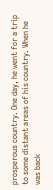prosperous country. One day, he went for a trip to some distant areas of his country. When he was back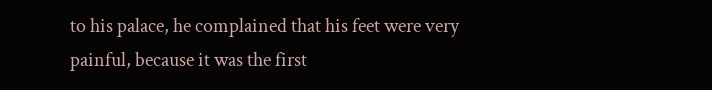to his palace, he complained that his feet were very painful, because it was the first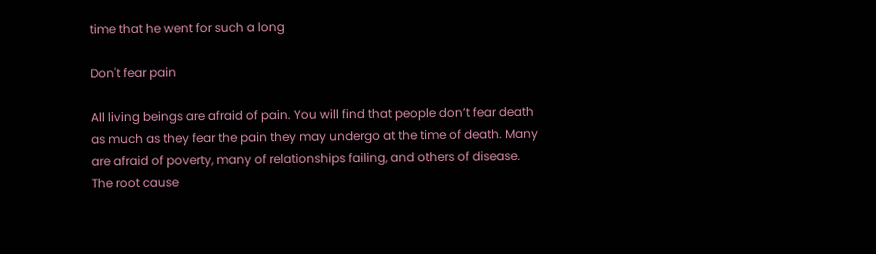time that he went for such a long

Don't fear pain

All living beings are afraid of pain. You will find that people don’t fear death as much as they fear the pain they may undergo at the time of death. Many are afraid of poverty, many of relationships failing, and others of disease. The root cause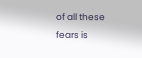of all these fears is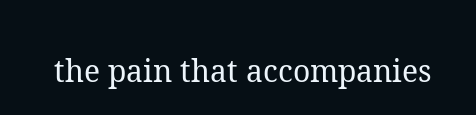the pain that accompanies